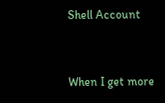Shell Account


When I get more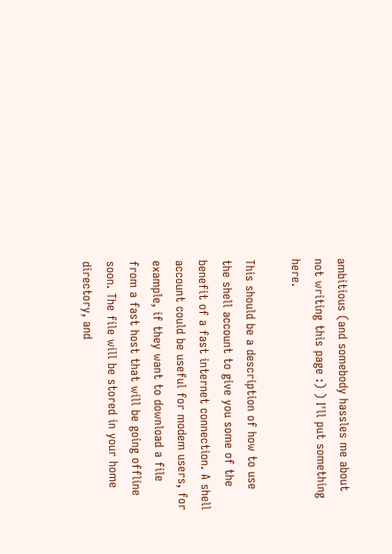ambitious (and somebody hassles me about not writing this page :) ) I'll put something here.

This should be a description of how to use the shell account to give you some of the benefit of a fast internet connection. A shell account could be useful for modem users, for example, if they want to download a file from a fast host that will be going offline soon. The file will be stored in your home directory, and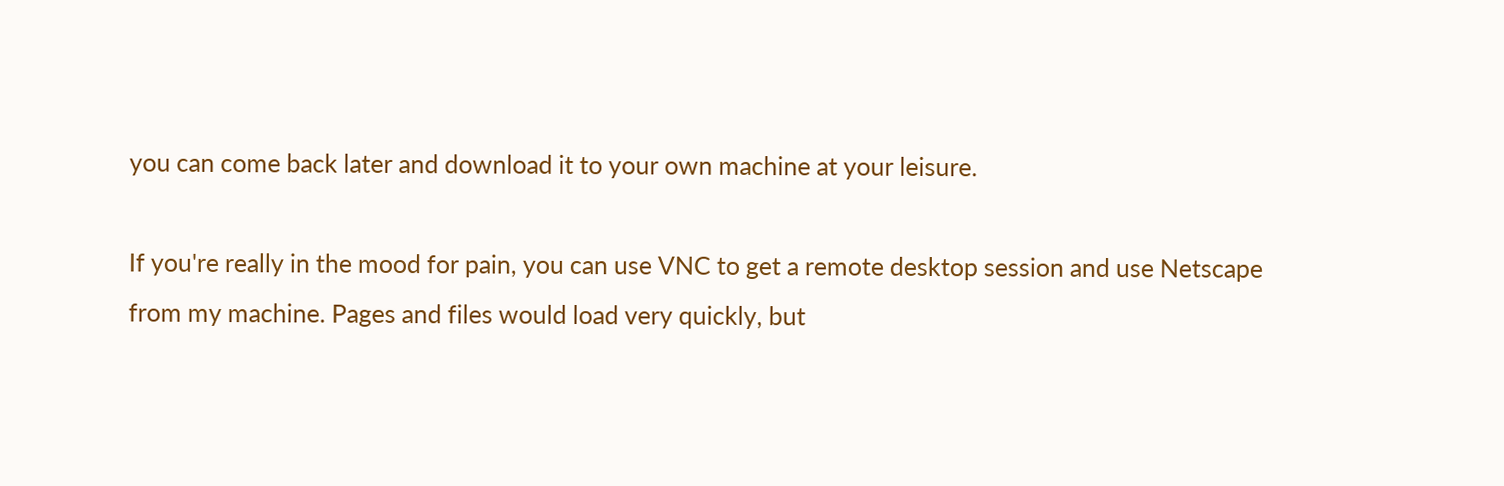you can come back later and download it to your own machine at your leisure.

If you're really in the mood for pain, you can use VNC to get a remote desktop session and use Netscape from my machine. Pages and files would load very quickly, but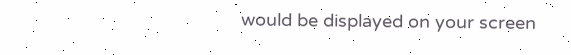would be displayed on your screen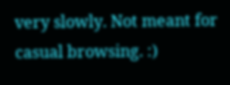very slowly. Not meant for casual browsing. :)